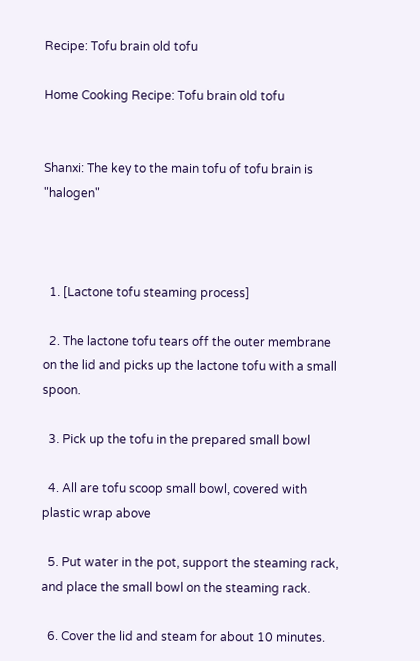Recipe: Tofu brain old tofu

Home Cooking Recipe: Tofu brain old tofu


Shanxi: The key to the main tofu of tofu brain is "halogen"



  1. [Lactone tofu steaming process]

  2. The lactone tofu tears off the outer membrane on the lid and picks up the lactone tofu with a small spoon.

  3. Pick up the tofu in the prepared small bowl

  4. All are tofu scoop small bowl, covered with plastic wrap above

  5. Put water in the pot, support the steaming rack, and place the small bowl on the steaming rack.

  6. Cover the lid and steam for about 10 minutes.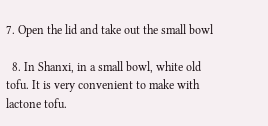7. Open the lid and take out the small bowl

  8. In Shanxi, in a small bowl, white old tofu. It is very convenient to make with lactone tofu.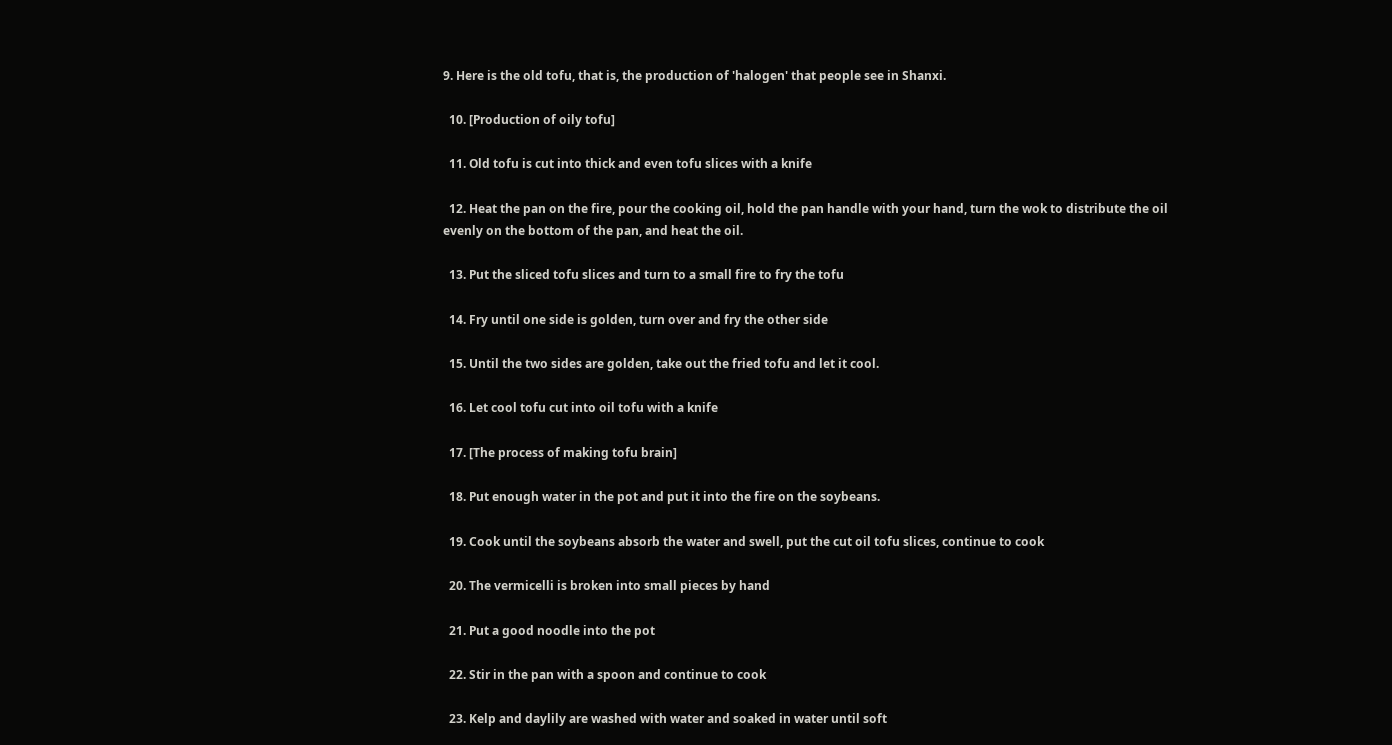9. Here is the old tofu, that is, the production of 'halogen' that people see in Shanxi.

  10. [Production of oily tofu]

  11. Old tofu is cut into thick and even tofu slices with a knife

  12. Heat the pan on the fire, pour the cooking oil, hold the pan handle with your hand, turn the wok to distribute the oil evenly on the bottom of the pan, and heat the oil.

  13. Put the sliced tofu slices and turn to a small fire to fry the tofu

  14. Fry until one side is golden, turn over and fry the other side

  15. Until the two sides are golden, take out the fried tofu and let it cool.

  16. Let cool tofu cut into oil tofu with a knife

  17. [The process of making tofu brain]

  18. Put enough water in the pot and put it into the fire on the soybeans.

  19. Cook until the soybeans absorb the water and swell, put the cut oil tofu slices, continue to cook

  20. The vermicelli is broken into small pieces by hand

  21. Put a good noodle into the pot

  22. Stir in the pan with a spoon and continue to cook

  23. Kelp and daylily are washed with water and soaked in water until soft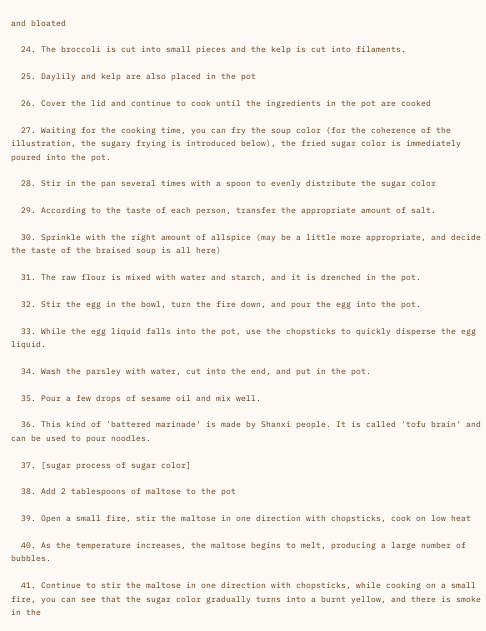and bloated

  24. The broccoli is cut into small pieces and the kelp is cut into filaments.

  25. Daylily and kelp are also placed in the pot

  26. Cover the lid and continue to cook until the ingredients in the pot are cooked

  27. Waiting for the cooking time, you can fry the soup color (for the coherence of the illustration, the sugary frying is introduced below), the fried sugar color is immediately poured into the pot.

  28. Stir in the pan several times with a spoon to evenly distribute the sugar color

  29. According to the taste of each person, transfer the appropriate amount of salt.

  30. Sprinkle with the right amount of allspice (may be a little more appropriate, and decide the taste of the braised soup is all here)

  31. The raw flour is mixed with water and starch, and it is drenched in the pot.

  32. Stir the egg in the bowl, turn the fire down, and pour the egg into the pot.

  33. While the egg liquid falls into the pot, use the chopsticks to quickly disperse the egg liquid.

  34. Wash the parsley with water, cut into the end, and put in the pot.

  35. Pour a few drops of sesame oil and mix well.

  36. This kind of 'battered marinade' is made by Shanxi people. It is called 'tofu brain' and can be used to pour noodles.

  37. [sugar process of sugar color]

  38. Add 2 tablespoons of maltose to the pot

  39. Open a small fire, stir the maltose in one direction with chopsticks, cook on low heat

  40. As the temperature increases, the maltose begins to melt, producing a large number of bubbles.

  41. Continue to stir the maltose in one direction with chopsticks, while cooking on a small fire, you can see that the sugar color gradually turns into a burnt yellow, and there is smoke in the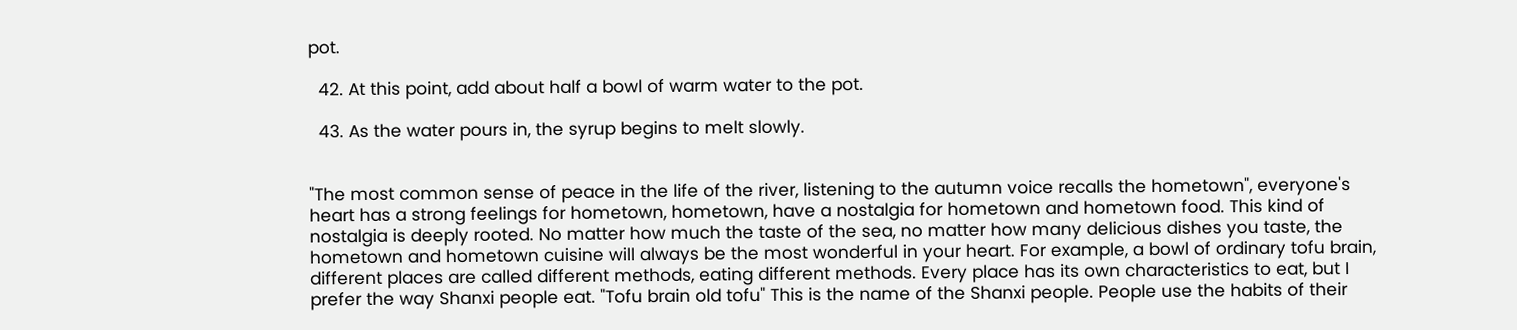pot.

  42. At this point, add about half a bowl of warm water to the pot.

  43. As the water pours in, the syrup begins to melt slowly.


"The most common sense of peace in the life of the river, listening to the autumn voice recalls the hometown", everyone's heart has a strong feelings for hometown, hometown, have a nostalgia for hometown and hometown food. This kind of nostalgia is deeply rooted. No matter how much the taste of the sea, no matter how many delicious dishes you taste, the hometown and hometown cuisine will always be the most wonderful in your heart. For example, a bowl of ordinary tofu brain, different places are called different methods, eating different methods. Every place has its own characteristics to eat, but I prefer the way Shanxi people eat. "Tofu brain old tofu" This is the name of the Shanxi people. People use the habits of their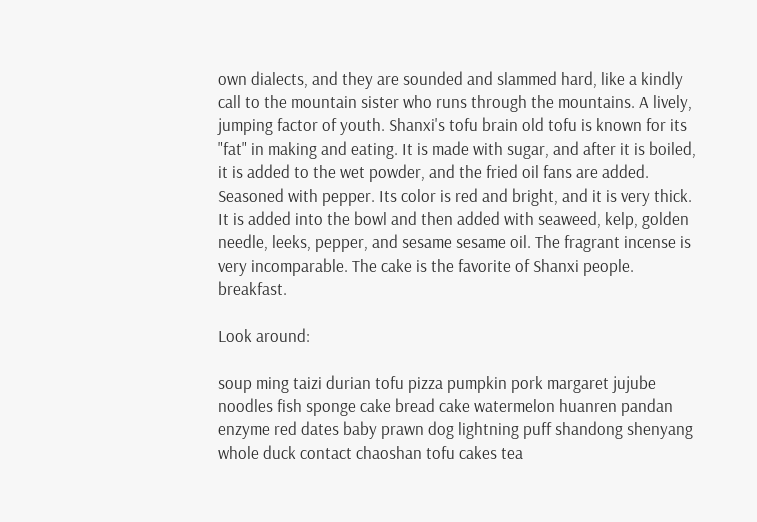own dialects, and they are sounded and slammed hard, like a kindly call to the mountain sister who runs through the mountains. A lively, jumping factor of youth. Shanxi's tofu brain old tofu is known for its "fat" in making and eating. It is made with sugar, and after it is boiled, it is added to the wet powder, and the fried oil fans are added. Seasoned with pepper. Its color is red and bright, and it is very thick. It is added into the bowl and then added with seaweed, kelp, golden needle, leeks, pepper, and sesame sesame oil. The fragrant incense is very incomparable. The cake is the favorite of Shanxi people. breakfast.

Look around:

soup ming taizi durian tofu pizza pumpkin pork margaret jujube noodles fish sponge cake bread cake watermelon huanren pandan enzyme red dates baby prawn dog lightning puff shandong shenyang whole duck contact chaoshan tofu cakes tea